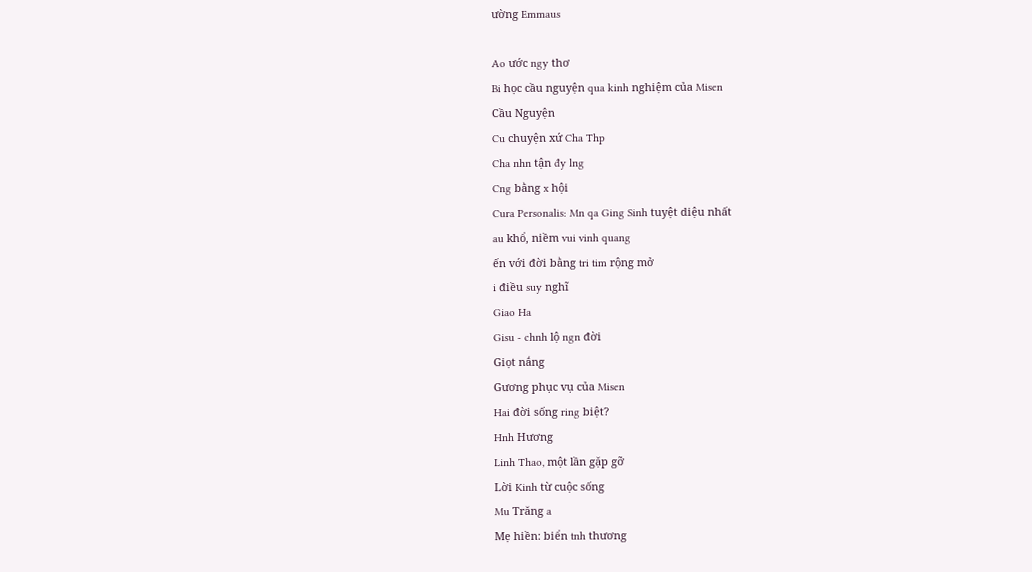ường Emmaus

Ao ước ngy thơ
Bi học cầu nguyện qua kinh nghiệm của Misen
Cầu Nguyện
Cu chuyện xứ Cha Thp
Cha nhn tận đy lng
Cng bằng x hội
Cura Personalis: Mn qa Ging Sinh tuyệt diệu nhất
au khổ, niềm vui vinh quang
ến với đời bằng tri tim rộng mở
i điều suy nghĩ
Giao Ha
Gisu - chnh lộ ngn đời
Giọt nắng
Gương phục vụ của Misen
Hai đời sống ring biệt?
Hnh Hương
Linh Thao, một lần gặp gỡ
Lời Kinh từ cuộc sống
Mu Trăng a
Mẹ hiền: biển tnh thương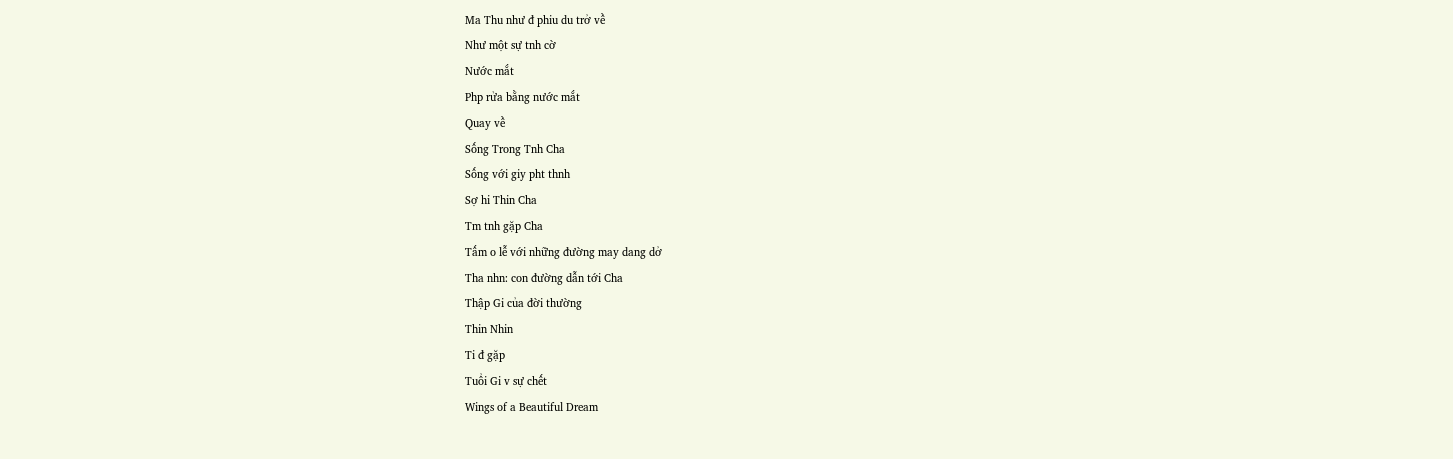Ma Thu như đ phiu du trở về
Như một sự tnh cờ
Nước mắt
Php rửa bằng nước mắt
Quay về
Sống Trong Tnh Cha
Sống với giy pht thnh
Sợ hi Thin Cha
Tm tnh gặp Cha
Tấm o lễ với những đường may dang dở
Tha nhn: con đường dẫn tới Cha
Thập Gi của đời thường
Thin Nhin
Ti đ gặp
Tuổi Gi v sự chết
Wings of a Beautiful Dream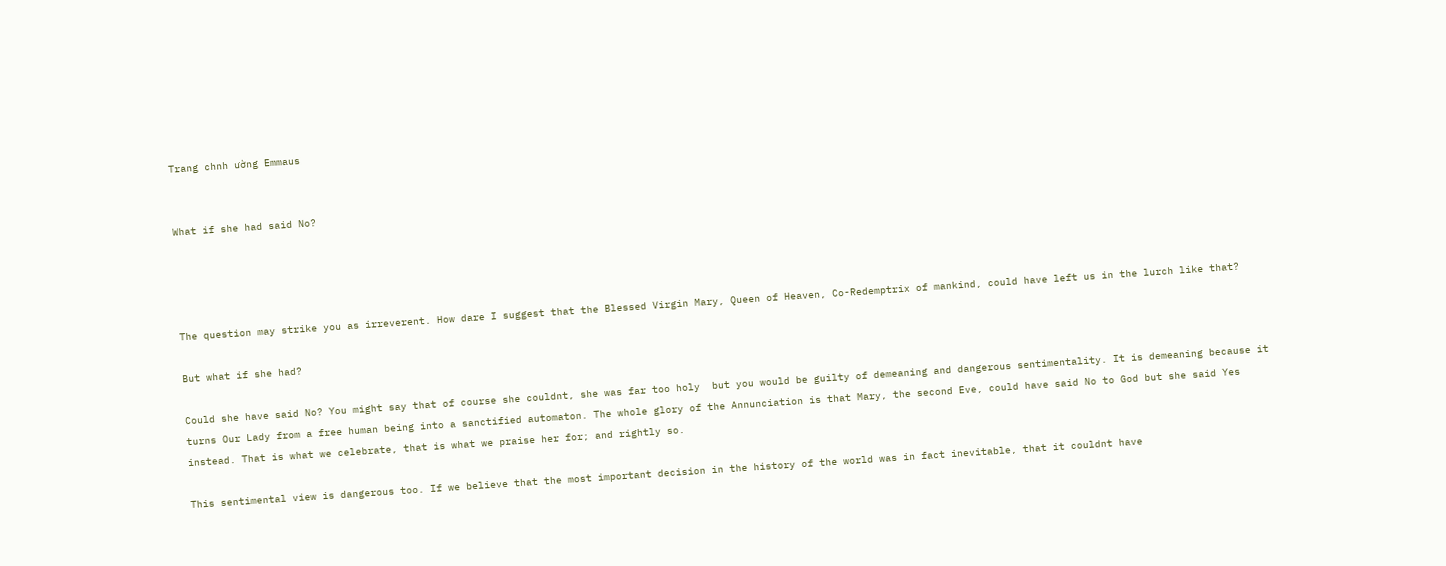Trang chnh ường Emmaus


What if she had said No?




The question may strike you as irreverent. How dare I suggest that the Blessed Virgin Mary, Queen of Heaven, Co-Redemptrix of mankind, could have left us in the lurch like that?

But what if she had?

Could she have said No? You might say that of course she couldnt, she was far too holy  but you would be guilty of demeaning and dangerous sentimentality. It is demeaning because it turns Our Lady from a free human being into a sanctified automaton. The whole glory of the Annunciation is that Mary, the second Eve, could have said No to God but she said Yes instead. That is what we celebrate, that is what we praise her for; and rightly so.

This sentimental view is dangerous too. If we believe that the most important decision in the history of the world was in fact inevitable, that it couldnt have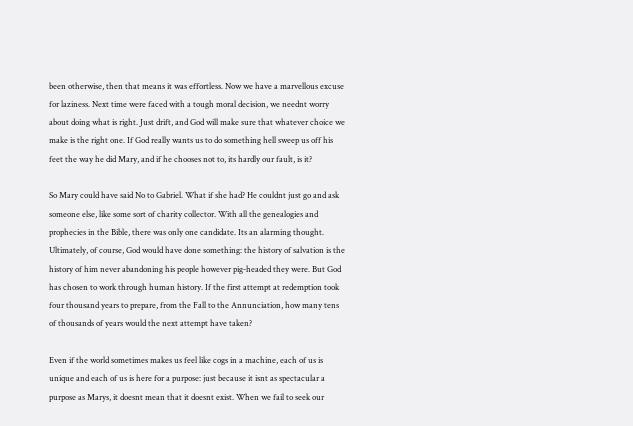been otherwise, then that means it was effortless. Now we have a marvellous excuse for laziness. Next time were faced with a tough moral decision, we neednt worry about doing what is right. Just drift, and God will make sure that whatever choice we make is the right one. If God really wants us to do something hell sweep us off his feet the way he did Mary, and if he chooses not to, its hardly our fault, is it?

So Mary could have said No to Gabriel. What if she had? He couldnt just go and ask someone else, like some sort of charity collector. With all the genealogies and prophecies in the Bible, there was only one candidate. Its an alarming thought. Ultimately, of course, God would have done something: the history of salvation is the history of him never abandoning his people however pig-headed they were. But God has chosen to work through human history. If the first attempt at redemption took four thousand years to prepare, from the Fall to the Annunciation, how many tens of thousands of years would the next attempt have taken?

Even if the world sometimes makes us feel like cogs in a machine, each of us is unique and each of us is here for a purpose: just because it isnt as spectacular a purpose as Marys, it doesnt mean that it doesnt exist. When we fail to seek our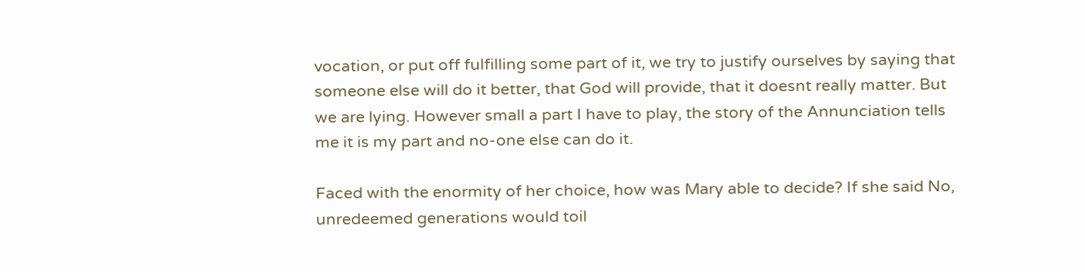vocation, or put off fulfilling some part of it, we try to justify ourselves by saying that someone else will do it better, that God will provide, that it doesnt really matter. But we are lying. However small a part I have to play, the story of the Annunciation tells me it is my part and no-one else can do it.

Faced with the enormity of her choice, how was Mary able to decide? If she said No, unredeemed generations would toil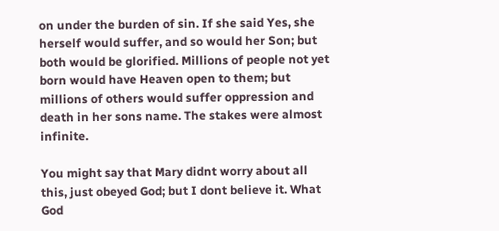on under the burden of sin. If she said Yes, she herself would suffer, and so would her Son; but both would be glorified. Millions of people not yet born would have Heaven open to them; but millions of others would suffer oppression and death in her sons name. The stakes were almost infinite.

You might say that Mary didnt worry about all this, just obeyed God; but I dont believe it. What God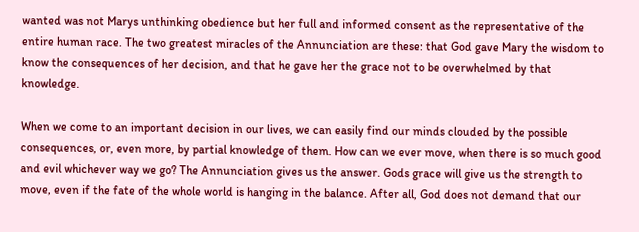wanted was not Marys unthinking obedience but her full and informed consent as the representative of the entire human race. The two greatest miracles of the Annunciation are these: that God gave Mary the wisdom to know the consequences of her decision, and that he gave her the grace not to be overwhelmed by that knowledge.

When we come to an important decision in our lives, we can easily find our minds clouded by the possible consequences, or, even more, by partial knowledge of them. How can we ever move, when there is so much good and evil whichever way we go? The Annunciation gives us the answer. Gods grace will give us the strength to move, even if the fate of the whole world is hanging in the balance. After all, God does not demand that our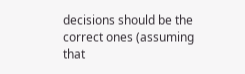decisions should be the correct ones (assuming that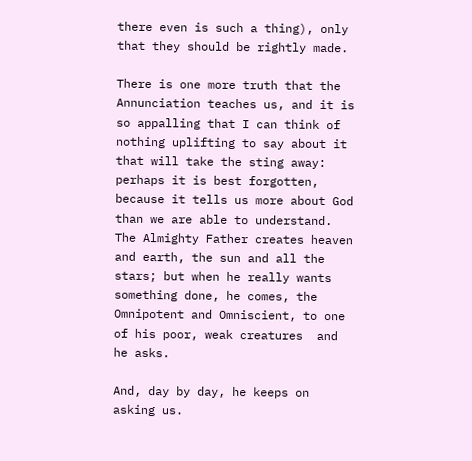there even is such a thing), only that they should be rightly made.

There is one more truth that the Annunciation teaches us, and it is so appalling that I can think of nothing uplifting to say about it that will take the sting away: perhaps it is best forgotten, because it tells us more about God than we are able to understand. The Almighty Father creates heaven and earth, the sun and all the stars; but when he really wants something done, he comes, the Omnipotent and Omniscient, to one of his poor, weak creatures  and he asks.

And, day by day, he keeps on asking us.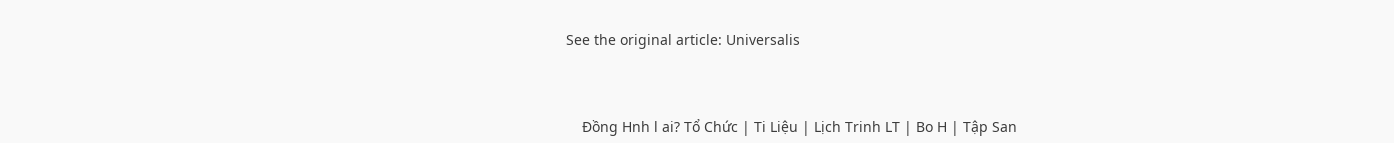See the original article: Universalis



    Đồng Hnh l ai? Tổ Chức | Ti Liệu | Lịch Trinh LT | Bo H | Tập San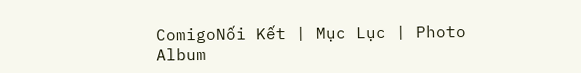ComigoNối Kết | Mục Lục | Photo Album